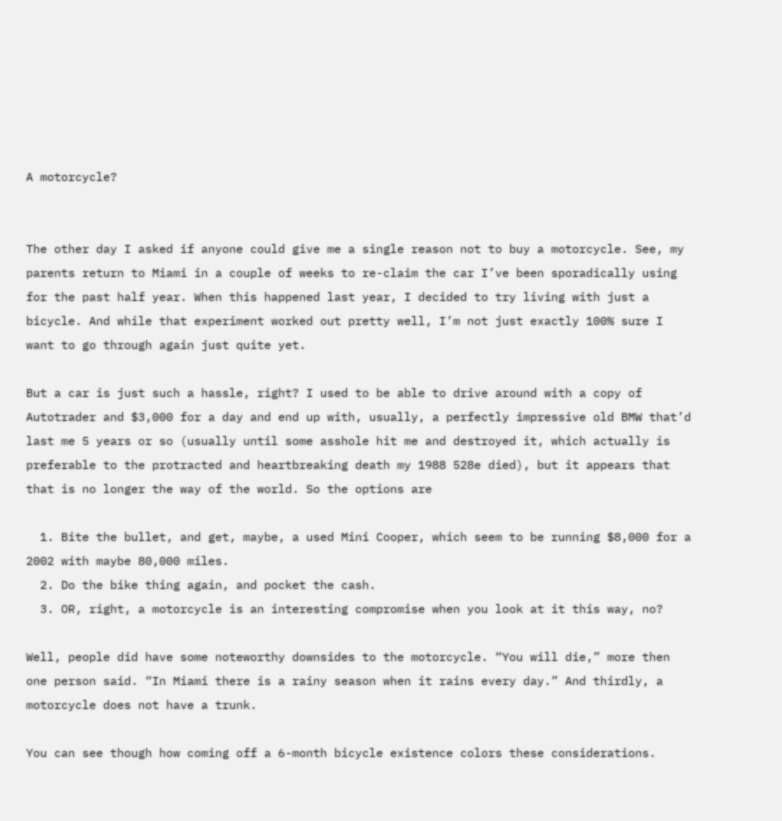A motorcycle?


The other day I asked if anyone could give me a single reason not to buy a motorcycle. See, my parents return to Miami in a couple of weeks to re-claim the car I’ve been sporadically using for the past half year. When this happened last year, I decided to try living with just a bicycle. And while that experiment worked out pretty well, I’m not just exactly 100% sure I want to go through again just quite yet.

But a car is just such a hassle, right? I used to be able to drive around with a copy of Autotrader and $3,000 for a day and end up with, usually, a perfectly impressive old BMW that’d last me 5 years or so (usually until some asshole hit me and destroyed it, which actually is preferable to the protracted and heartbreaking death my 1988 528e died), but it appears that that is no longer the way of the world. So the options are

  1. Bite the bullet, and get, maybe, a used Mini Cooper, which seem to be running $8,000 for a 2002 with maybe 80,000 miles.
  2. Do the bike thing again, and pocket the cash.
  3. OR, right, a motorcycle is an interesting compromise when you look at it this way, no?

Well, people did have some noteworthy downsides to the motorcycle. “You will die,” more then one person said. “In Miami there is a rainy season when it rains every day.” And thirdly, a motorcycle does not have a trunk.

You can see though how coming off a 6-month bicycle existence colors these considerations.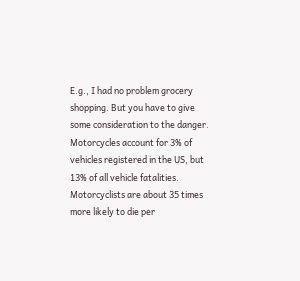E.g., I had no problem grocery shopping. But you have to give some consideration to the danger. Motorcycles account for 3% of vehicles registered in the US, but 13% of all vehicle fatalities. Motorcyclists are about 35 times more likely to die per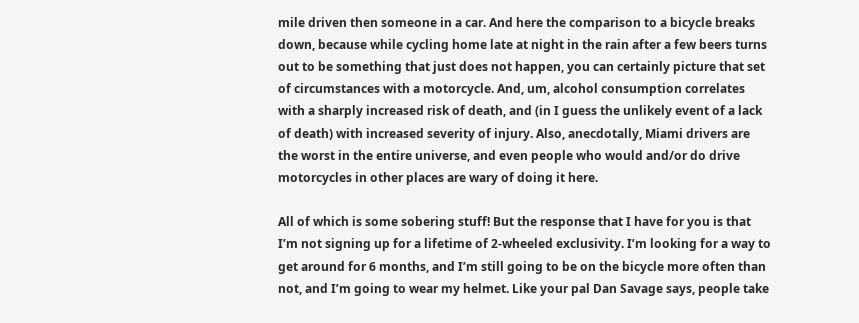mile driven then someone in a car. And here the comparison to a bicycle breaks down, because while cycling home late at night in the rain after a few beers turns out to be something that just does not happen, you can certainly picture that set of circumstances with a motorcycle. And, um, alcohol consumption correlates with a sharply increased risk of death, and (in I guess the unlikely event of a lack of death) with increased severity of injury. Also, anecdotally, Miami drivers are the worst in the entire universe, and even people who would and/or do drive motorcycles in other places are wary of doing it here.

All of which is some sobering stuff! But the response that I have for you is that I’m not signing up for a lifetime of 2-wheeled exclusivity. I’m looking for a way to get around for 6 months, and I’m still going to be on the bicycle more often than not, and I’m going to wear my helmet. Like your pal Dan Savage says, people take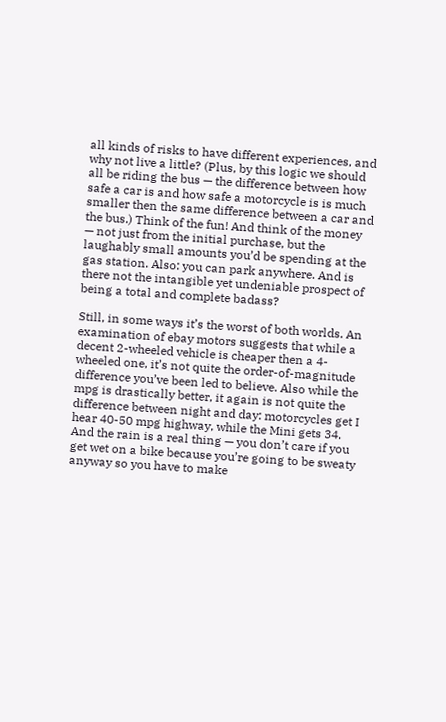all kinds of risks to have different experiences, and why not live a little? (Plus, by this logic we should all be riding the bus — the difference between how safe a car is and how safe a motorcycle is is much smaller then the same difference between a car and the bus.) Think of the fun! And think of the money — not just from the initial purchase, but the laughably small amounts you’d be spending at the gas station. Also: you can park anywhere. And is there not the intangible yet undeniable prospect of being a total and complete badass?

Still, in some ways it’s the worst of both worlds. An examination of ebay motors suggests that while a decent 2-wheeled vehicle is cheaper then a 4-wheeled one, it’s not quite the order-of-magnitude difference you’ve been led to believe. Also while the mpg is drastically better, it again is not quite the difference between night and day: motorcycles get I hear 40-50 mpg highway, while the Mini gets 34. And the rain is a real thing — you don’t care if you get wet on a bike because you’re going to be sweaty anyway so you have to make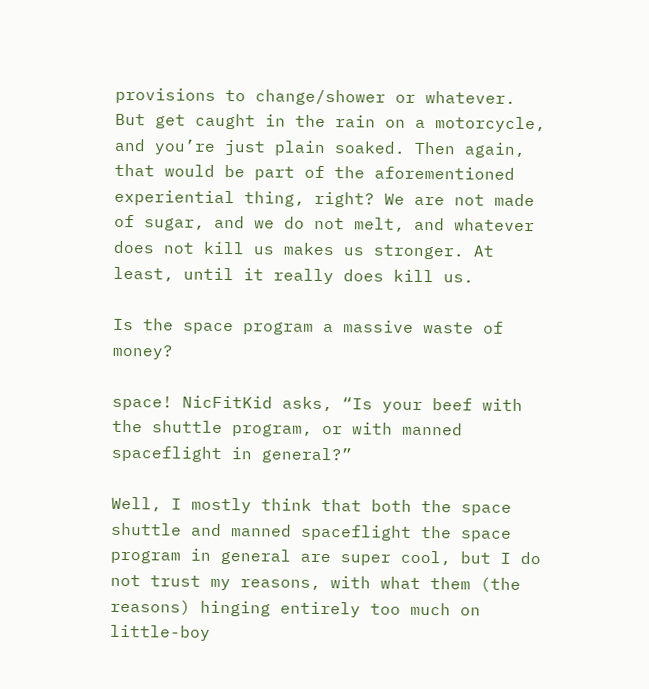provisions to change/shower or whatever. But get caught in the rain on a motorcycle, and you’re just plain soaked. Then again, that would be part of the aforementioned experiential thing, right? We are not made of sugar, and we do not melt, and whatever does not kill us makes us stronger. At least, until it really does kill us.

Is the space program a massive waste of money?

space! NicFitKid asks, “Is your beef with the shuttle program, or with manned spaceflight in general?”

Well, I mostly think that both the space shuttle and manned spaceflight the space program in general are super cool, but I do not trust my reasons, with what them (the reasons) hinging entirely too much on little-boy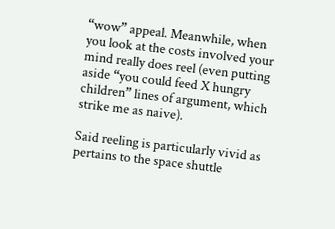“wow” appeal. Meanwhile, when you look at the costs involved your mind really does reel (even putting aside “you could feed X hungry children” lines of argument, which strike me as naive).

Said reeling is particularly vivid as pertains to the space shuttle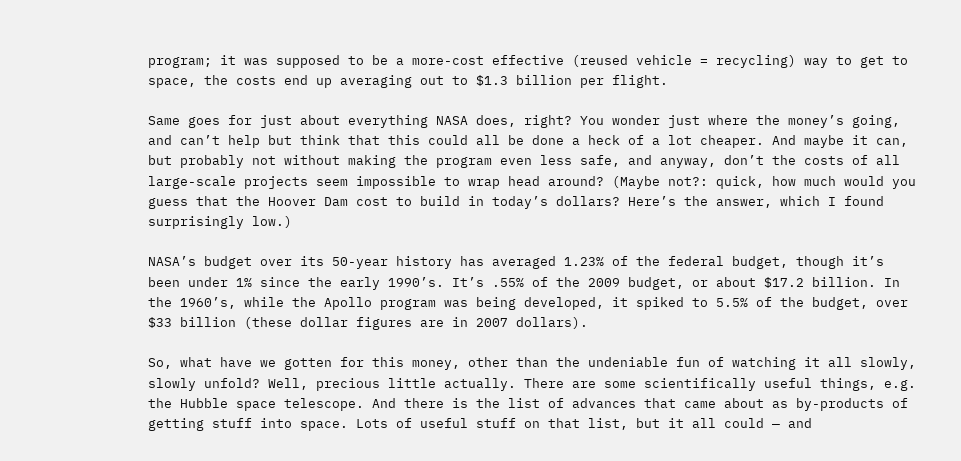program; it was supposed to be a more-cost effective (reused vehicle = recycling) way to get to space, the costs end up averaging out to $1.3 billion per flight.

Same goes for just about everything NASA does, right? You wonder just where the money’s going, and can’t help but think that this could all be done a heck of a lot cheaper. And maybe it can, but probably not without making the program even less safe, and anyway, don’t the costs of all large-scale projects seem impossible to wrap head around? (Maybe not?: quick, how much would you guess that the Hoover Dam cost to build in today’s dollars? Here’s the answer, which I found surprisingly low.)

NASA’s budget over its 50-year history has averaged 1.23% of the federal budget, though it’s been under 1% since the early 1990’s. It’s .55% of the 2009 budget, or about $17.2 billion. In the 1960’s, while the Apollo program was being developed, it spiked to 5.5% of the budget, over $33 billion (these dollar figures are in 2007 dollars).

So, what have we gotten for this money, other than the undeniable fun of watching it all slowly, slowly unfold? Well, precious little actually. There are some scientifically useful things, e.g. the Hubble space telescope. And there is the list of advances that came about as by-products of getting stuff into space. Lots of useful stuff on that list, but it all could — and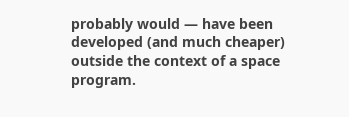probably would — have been developed (and much cheaper) outside the context of a space program.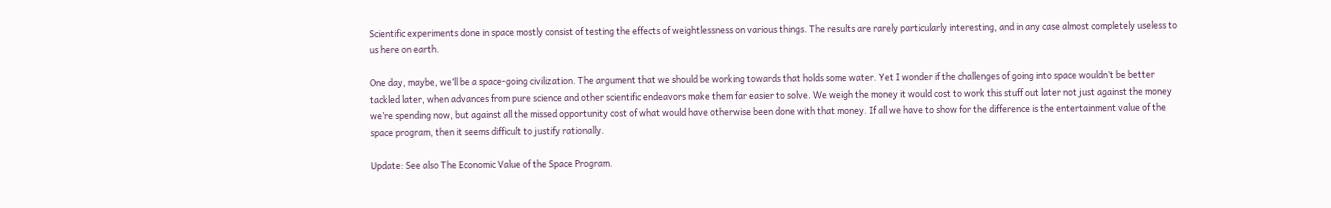Scientific experiments done in space mostly consist of testing the effects of weightlessness on various things. The results are rarely particularly interesting, and in any case almost completely useless to us here on earth.

One day, maybe, we’ll be a space-going civilization. The argument that we should be working towards that holds some water. Yet I wonder if the challenges of going into space wouldn’t be better tackled later, when advances from pure science and other scientific endeavors make them far easier to solve. We weigh the money it would cost to work this stuff out later not just against the money we’re spending now, but against all the missed opportunity cost of what would have otherwise been done with that money. If all we have to show for the difference is the entertainment value of the space program, then it seems difficult to justify rationally.

Update: See also The Economic Value of the Space Program.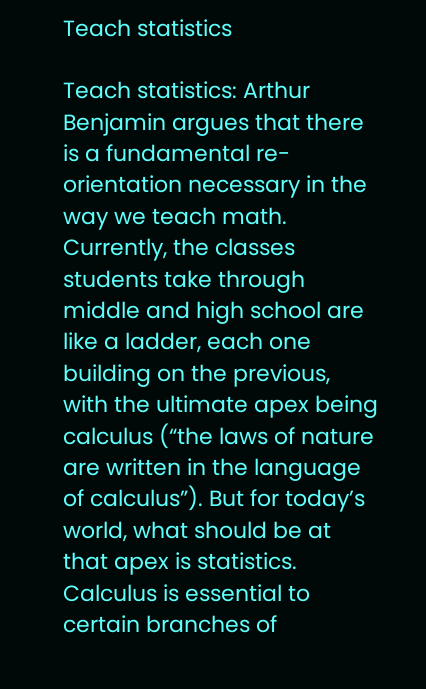Teach statistics

Teach statistics: Arthur Benjamin argues that there is a fundamental re-orientation necessary in the way we teach math. Currently, the classes students take through middle and high school are like a ladder, each one building on the previous, with the ultimate apex being calculus (“the laws of nature are written in the language of calculus”). But for today’s world, what should be at that apex is statistics. Calculus is essential to certain branches of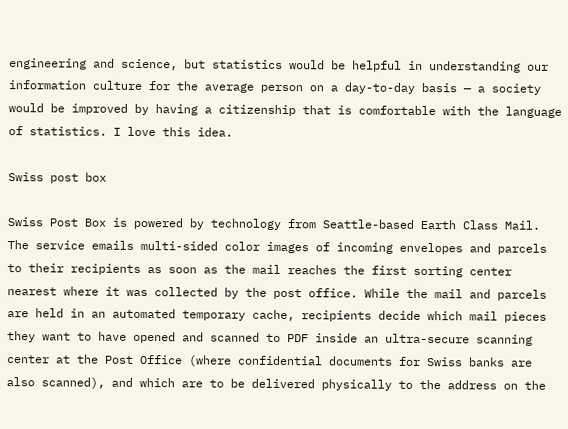engineering and science, but statistics would be helpful in understanding our information culture for the average person on a day-to-day basis — a society would be improved by having a citizenship that is comfortable with the language of statistics. I love this idea.

Swiss post box

Swiss Post Box is powered by technology from Seattle-based Earth Class Mail. The service emails multi-sided color images of incoming envelopes and parcels to their recipients as soon as the mail reaches the first sorting center nearest where it was collected by the post office. While the mail and parcels are held in an automated temporary cache, recipients decide which mail pieces they want to have opened and scanned to PDF inside an ultra-secure scanning center at the Post Office (where confidential documents for Swiss banks are also scanned), and which are to be delivered physically to the address on the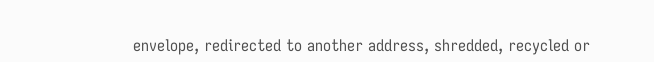envelope, redirected to another address, shredded, recycled or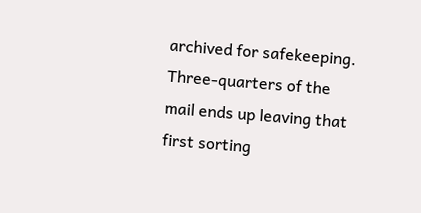archived for safekeeping. Three-quarters of the mail ends up leaving that first sorting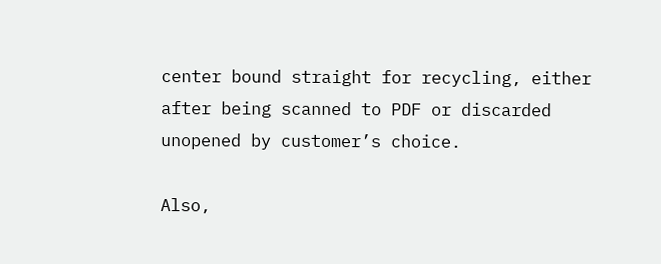center bound straight for recycling, either after being scanned to PDF or discarded unopened by customer’s choice.

Also,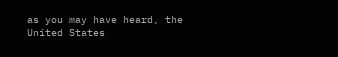as you may have heard, the United States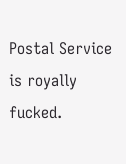Postal Service is royally fucked.